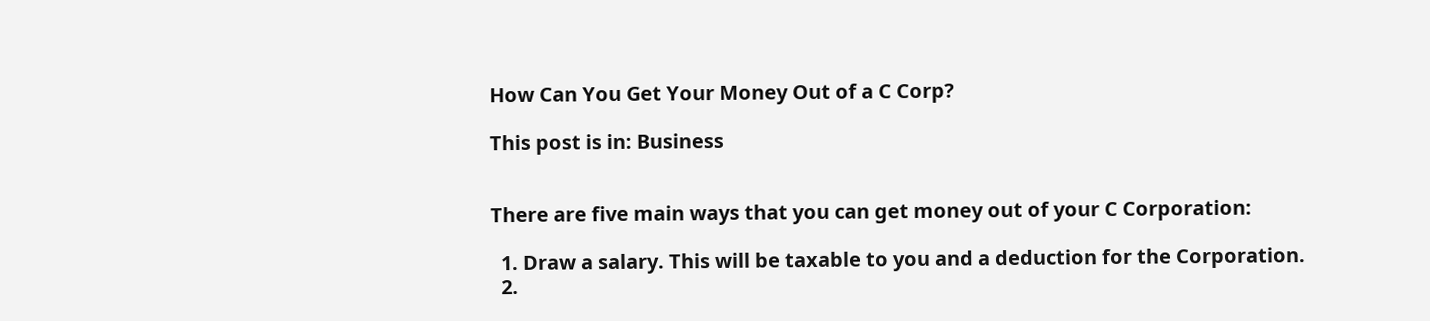How Can You Get Your Money Out of a C Corp?

This post is in: Business


There are five main ways that you can get money out of your C Corporation:

  1. Draw a salary. This will be taxable to you and a deduction for the Corporation.
  2.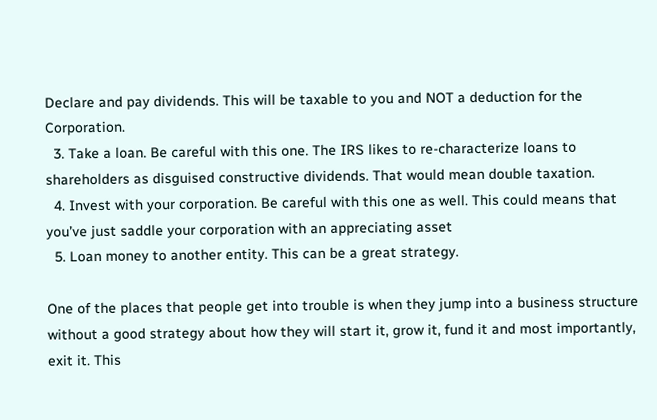Declare and pay dividends. This will be taxable to you and NOT a deduction for the Corporation.
  3. Take a loan. Be careful with this one. The IRS likes to re-characterize loans to shareholders as disguised constructive dividends. That would mean double taxation.
  4. Invest with your corporation. Be careful with this one as well. This could means that you’ve just saddle your corporation with an appreciating asset
  5. Loan money to another entity. This can be a great strategy.

One of the places that people get into trouble is when they jump into a business structure without a good strategy about how they will start it, grow it, fund it and most importantly, exit it. This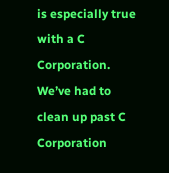is especially true with a C Corporation. We’ve had to clean up past C Corporation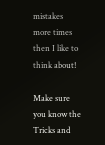mistakes more times then I like to think about!

Make sure you know the Tricks and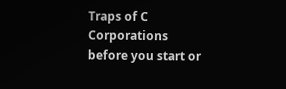Traps of C Corporations before you start or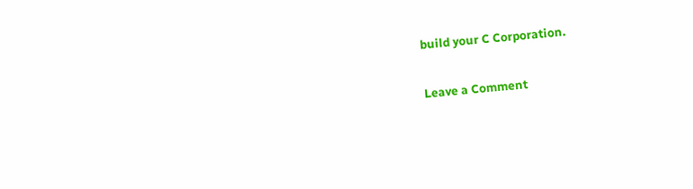build your C Corporation.

Leave a Comment